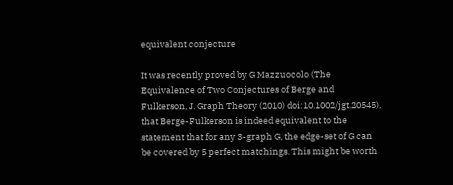equivalent conjecture

It was recently proved by G Mazzuocolo (The Equivalence of Two Conjectures of Berge and Fulkerson, J. Graph Theory (2010) doi:10.1002/jgt.20545), that Berge-Fulkerson is indeed equivalent to the statement that for any 3-graph G, the edge-set of G can be covered by 5 perfect matchings. This might be worth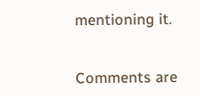mentioning it.


Comments are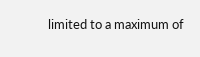limited to a maximum of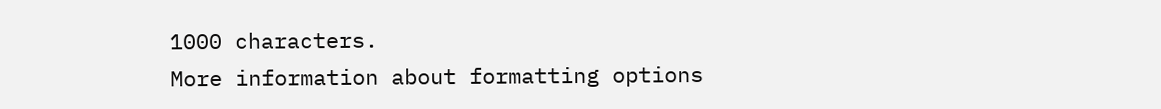1000 characters.
More information about formatting options